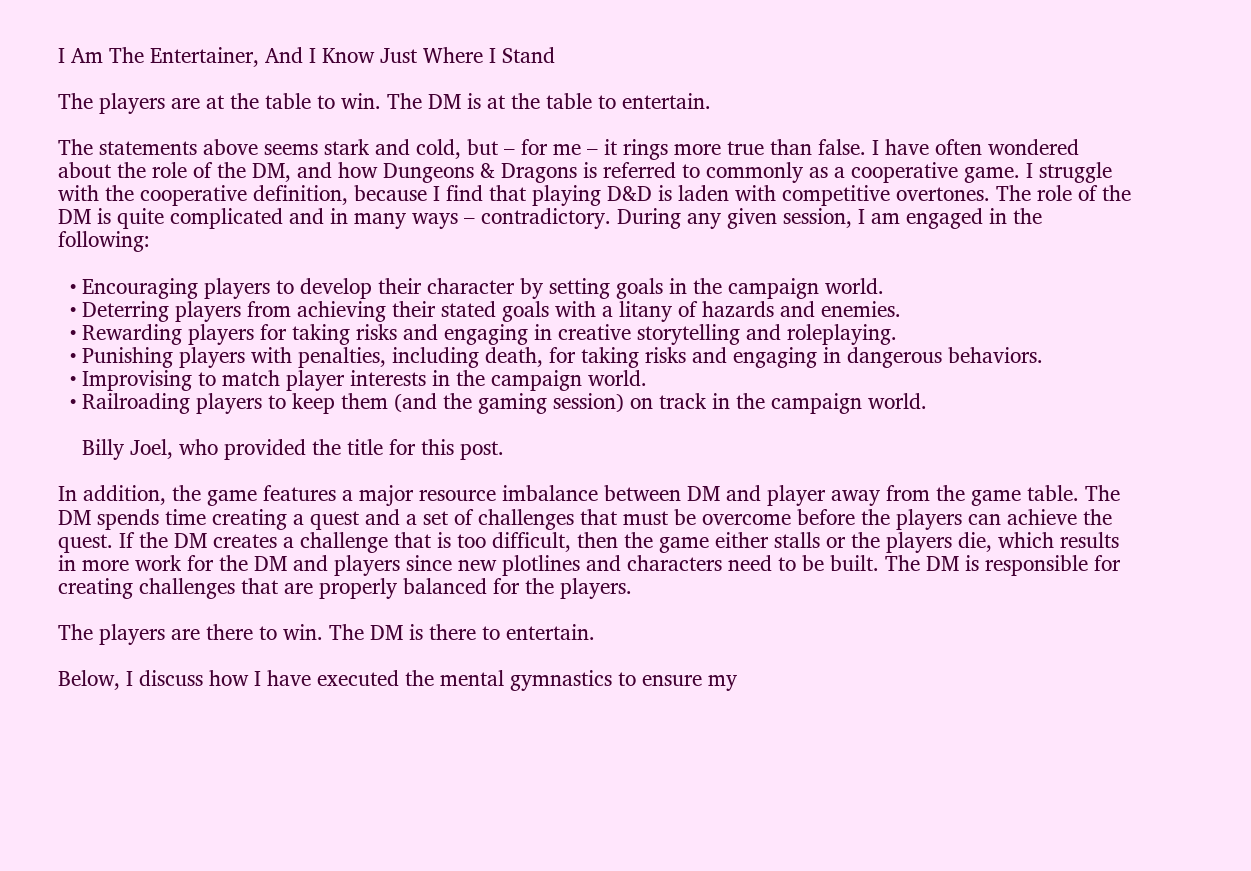I Am The Entertainer, And I Know Just Where I Stand

The players are at the table to win. The DM is at the table to entertain.

The statements above seems stark and cold, but – for me – it rings more true than false. I have often wondered about the role of the DM, and how Dungeons & Dragons is referred to commonly as a cooperative game. I struggle with the cooperative definition, because I find that playing D&D is laden with competitive overtones. The role of the DM is quite complicated and in many ways – contradictory. During any given session, I am engaged in the following:

  • Encouraging players to develop their character by setting goals in the campaign world.
  • Deterring players from achieving their stated goals with a litany of hazards and enemies.
  • Rewarding players for taking risks and engaging in creative storytelling and roleplaying.
  • Punishing players with penalties, including death, for taking risks and engaging in dangerous behaviors.
  • Improvising to match player interests in the campaign world.
  • Railroading players to keep them (and the gaming session) on track in the campaign world.

    Billy Joel, who provided the title for this post.

In addition, the game features a major resource imbalance between DM and player away from the game table. The DM spends time creating a quest and a set of challenges that must be overcome before the players can achieve the quest. If the DM creates a challenge that is too difficult, then the game either stalls or the players die, which results in more work for the DM and players since new plotlines and characters need to be built. The DM is responsible for creating challenges that are properly balanced for the players.

The players are there to win. The DM is there to entertain.

Below, I discuss how I have executed the mental gymnastics to ensure my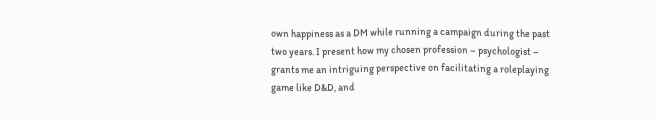own happiness as a DM while running a campaign during the past two years. I present how my chosen profession – psychologist – grants me an intriguing perspective on facilitating a roleplaying game like D&D, and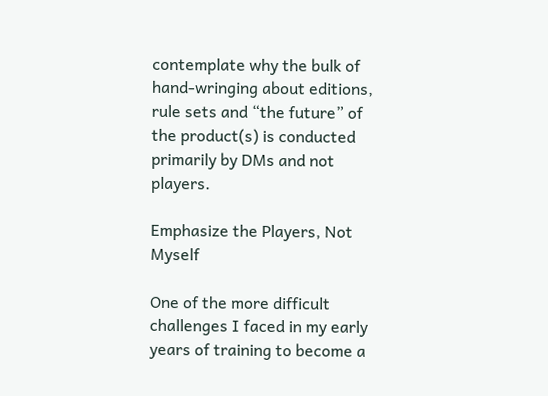contemplate why the bulk of hand-wringing about editions, rule sets and “the future” of the product(s) is conducted primarily by DMs and not players.

Emphasize the Players, Not Myself

One of the more difficult challenges I faced in my early years of training to become a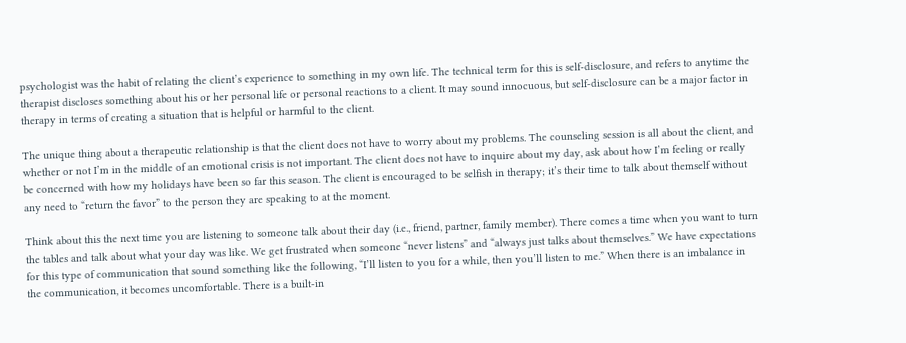psychologist was the habit of relating the client’s experience to something in my own life. The technical term for this is self-disclosure, and refers to anytime the therapist discloses something about his or her personal life or personal reactions to a client. It may sound innocuous, but self-disclosure can be a major factor in therapy in terms of creating a situation that is helpful or harmful to the client.

The unique thing about a therapeutic relationship is that the client does not have to worry about my problems. The counseling session is all about the client, and whether or not I’m in the middle of an emotional crisis is not important. The client does not have to inquire about my day, ask about how I’m feeling or really be concerned with how my holidays have been so far this season. The client is encouraged to be selfish in therapy; it’s their time to talk about themself without any need to “return the favor” to the person they are speaking to at the moment.

Think about this the next time you are listening to someone talk about their day (i.e., friend, partner, family member). There comes a time when you want to turn the tables and talk about what your day was like. We get frustrated when someone “never listens” and “always just talks about themselves.” We have expectations for this type of communication that sound something like the following, “I’ll listen to you for a while, then you’ll listen to me.” When there is an imbalance in the communication, it becomes uncomfortable. There is a built-in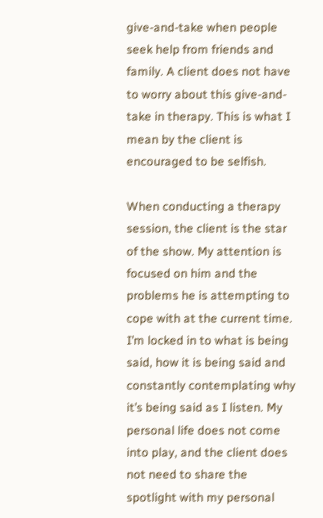give-and-take when people seek help from friends and family. A client does not have to worry about this give-and-take in therapy. This is what I mean by the client is encouraged to be selfish.

When conducting a therapy session, the client is the star of the show. My attention is focused on him and the problems he is attempting to cope with at the current time. I’m locked in to what is being said, how it is being said and constantly contemplating why it’s being said as I listen. My personal life does not come into play, and the client does not need to share the spotlight with my personal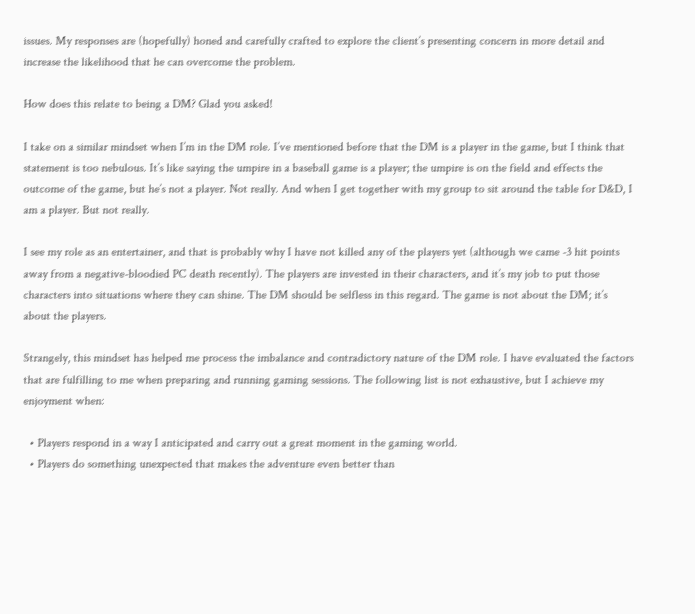issues. My responses are (hopefully) honed and carefully crafted to explore the client’s presenting concern in more detail and increase the likelihood that he can overcome the problem.

How does this relate to being a DM? Glad you asked!

I take on a similar mindset when I’m in the DM role. I’ve mentioned before that the DM is a player in the game, but I think that statement is too nebulous. It’s like saying the umpire in a baseball game is a player; the umpire is on the field and effects the outcome of the game, but he’s not a player. Not really. And when I get together with my group to sit around the table for D&D, I am a player. But not really.

I see my role as an entertainer, and that is probably why I have not killed any of the players yet (although we came -3 hit points away from a negative-bloodied PC death recently). The players are invested in their characters, and it’s my job to put those characters into situations where they can shine. The DM should be selfless in this regard. The game is not about the DM; it’s about the players.

Strangely, this mindset has helped me process the imbalance and contradictory nature of the DM role. I have evaluated the factors that are fulfilling to me when preparing and running gaming sessions. The following list is not exhaustive, but I achieve my enjoyment when:

  • Players respond in a way I anticipated and carry out a great moment in the gaming world.
  • Players do something unexpected that makes the adventure even better than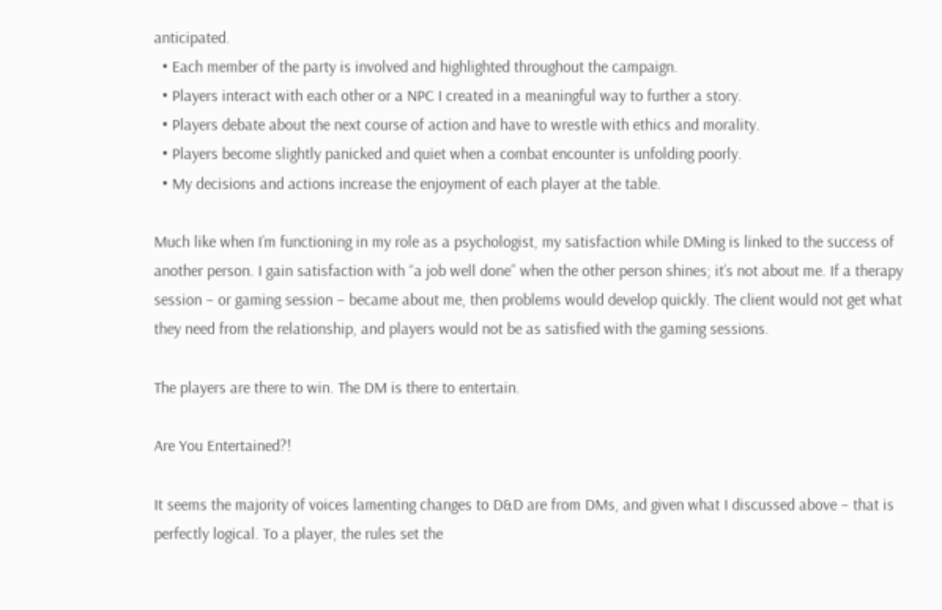anticipated.
  • Each member of the party is involved and highlighted throughout the campaign.
  • Players interact with each other or a NPC I created in a meaningful way to further a story.
  • Players debate about the next course of action and have to wrestle with ethics and morality.
  • Players become slightly panicked and quiet when a combat encounter is unfolding poorly.
  • My decisions and actions increase the enjoyment of each player at the table.

Much like when I’m functioning in my role as a psychologist, my satisfaction while DMing is linked to the success of another person. I gain satisfaction with “a job well done” when the other person shines; it’s not about me. If a therapy session – or gaming session – became about me, then problems would develop quickly. The client would not get what they need from the relationship, and players would not be as satisfied with the gaming sessions.

The players are there to win. The DM is there to entertain.

Are You Entertained?!

It seems the majority of voices lamenting changes to D&D are from DMs, and given what I discussed above – that is perfectly logical. To a player, the rules set the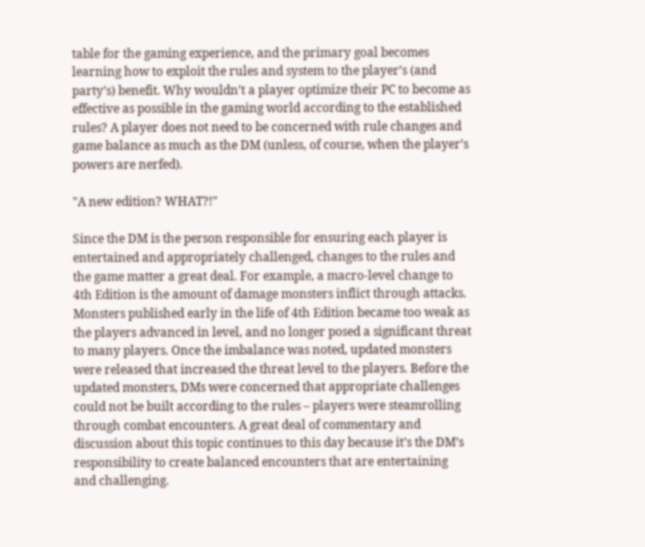table for the gaming experience, and the primary goal becomes learning how to exploit the rules and system to the player’s (and party’s) benefit. Why wouldn’t a player optimize their PC to become as effective as possible in the gaming world according to the established rules? A player does not need to be concerned with rule changes and game balance as much as the DM (unless, of course, when the player’s powers are nerfed).

"A new edition? WHAT?!"

Since the DM is the person responsible for ensuring each player is entertained and appropriately challenged, changes to the rules and the game matter a great deal. For example, a macro-level change to 4th Edition is the amount of damage monsters inflict through attacks. Monsters published early in the life of 4th Edition became too weak as the players advanced in level, and no longer posed a significant threat to many players. Once the imbalance was noted, updated monsters were released that increased the threat level to the players. Before the updated monsters, DMs were concerned that appropriate challenges could not be built according to the rules – players were steamrolling through combat encounters. A great deal of commentary and discussion about this topic continues to this day because it’s the DM’s responsibility to create balanced encounters that are entertaining and challenging.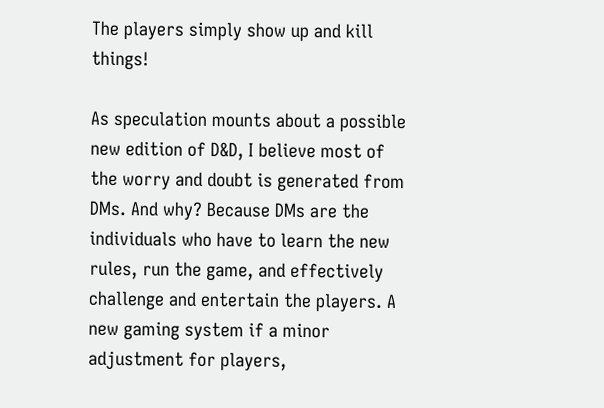The players simply show up and kill things!

As speculation mounts about a possible new edition of D&D, I believe most of the worry and doubt is generated from DMs. And why? Because DMs are the individuals who have to learn the new rules, run the game, and effectively challenge and entertain the players. A new gaming system if a minor adjustment for players,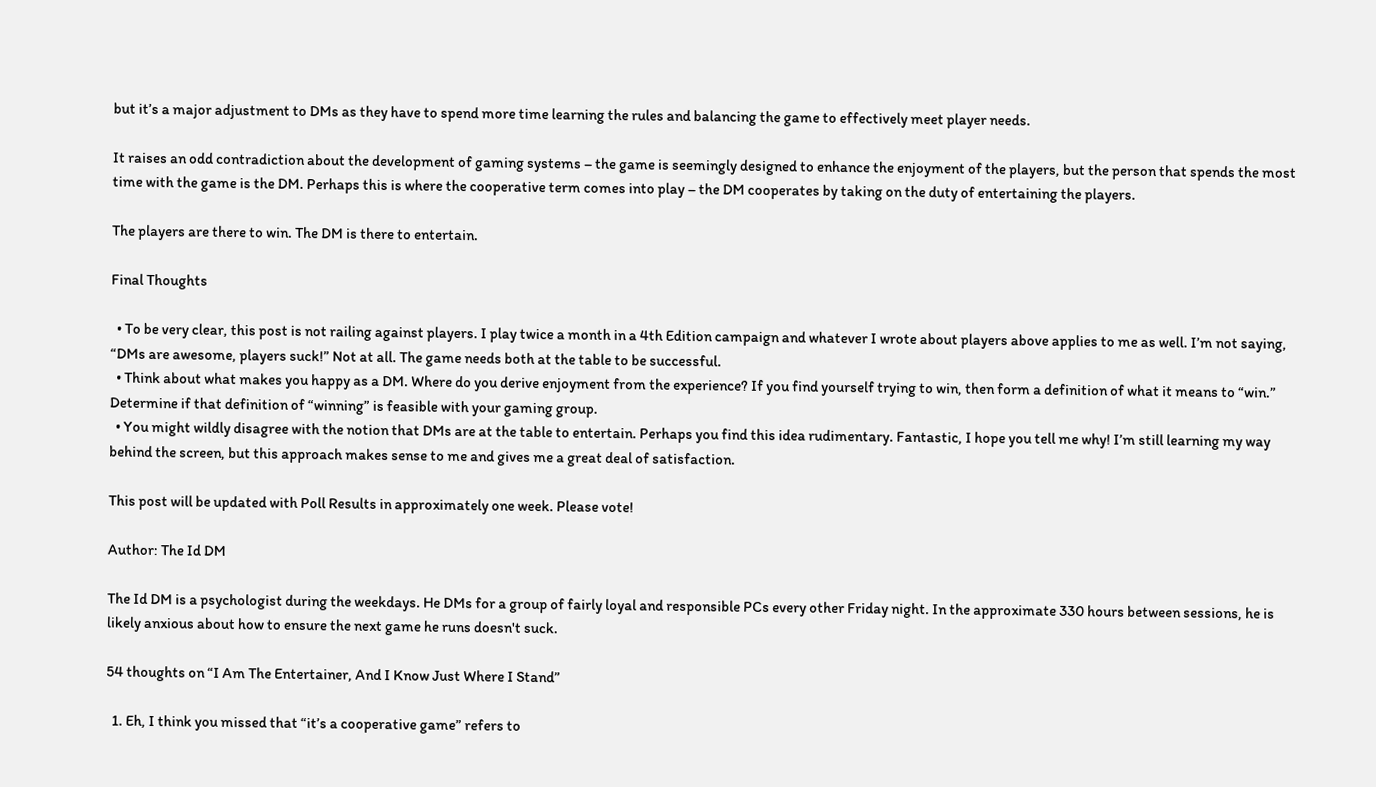but it’s a major adjustment to DMs as they have to spend more time learning the rules and balancing the game to effectively meet player needs.

It raises an odd contradiction about the development of gaming systems – the game is seemingly designed to enhance the enjoyment of the players, but the person that spends the most time with the game is the DM. Perhaps this is where the cooperative term comes into play – the DM cooperates by taking on the duty of entertaining the players.

The players are there to win. The DM is there to entertain.

Final Thoughts

  • To be very clear, this post is not railing against players. I play twice a month in a 4th Edition campaign and whatever I wrote about players above applies to me as well. I’m not saying, “DMs are awesome, players suck!” Not at all. The game needs both at the table to be successful.
  • Think about what makes you happy as a DM. Where do you derive enjoyment from the experience? If you find yourself trying to win, then form a definition of what it means to “win.” Determine if that definition of “winning” is feasible with your gaming group.
  • You might wildly disagree with the notion that DMs are at the table to entertain. Perhaps you find this idea rudimentary. Fantastic, I hope you tell me why! I’m still learning my way behind the screen, but this approach makes sense to me and gives me a great deal of satisfaction.

This post will be updated with Poll Results in approximately one week. Please vote!

Author: The Id DM

The Id DM is a psychologist during the weekdays. He DMs for a group of fairly loyal and responsible PCs every other Friday night. In the approximate 330 hours between sessions, he is likely anxious about how to ensure the next game he runs doesn't suck.

54 thoughts on “I Am The Entertainer, And I Know Just Where I Stand”

  1. Eh, I think you missed that “it’s a cooperative game” refers to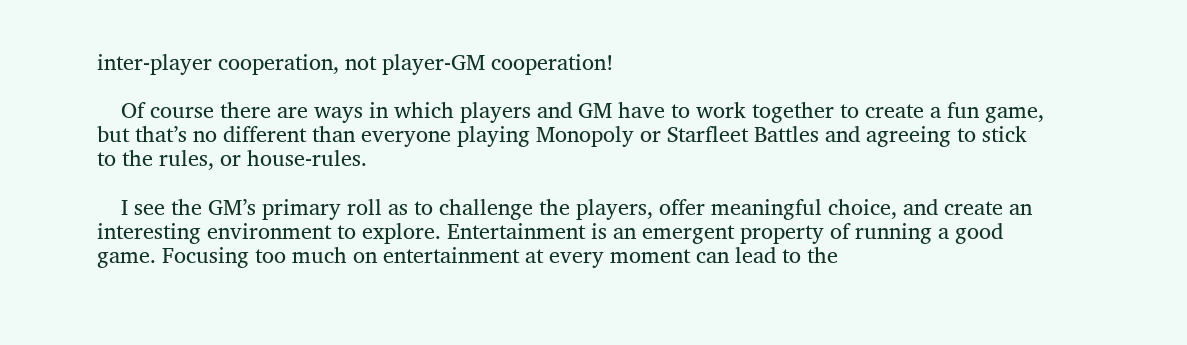inter-player cooperation, not player-GM cooperation!

    Of course there are ways in which players and GM have to work together to create a fun game, but that’s no different than everyone playing Monopoly or Starfleet Battles and agreeing to stick to the rules, or house-rules.

    I see the GM’s primary roll as to challenge the players, offer meaningful choice, and create an interesting environment to explore. Entertainment is an emergent property of running a good game. Focusing too much on entertainment at every moment can lead to the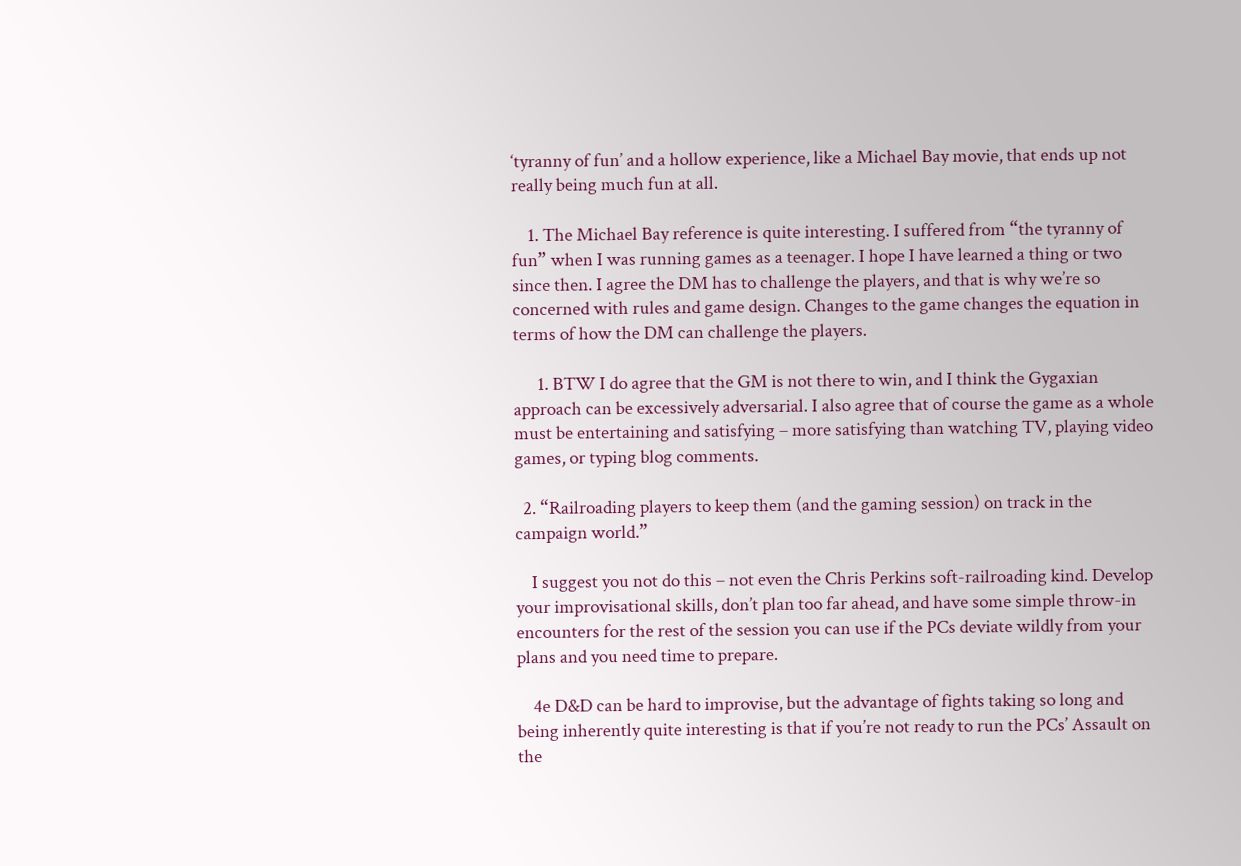‘tyranny of fun’ and a hollow experience, like a Michael Bay movie, that ends up not really being much fun at all.

    1. The Michael Bay reference is quite interesting. I suffered from “the tyranny of fun” when I was running games as a teenager. I hope I have learned a thing or two since then. I agree the DM has to challenge the players, and that is why we’re so concerned with rules and game design. Changes to the game changes the equation in terms of how the DM can challenge the players.

      1. BTW I do agree that the GM is not there to win, and I think the Gygaxian approach can be excessively adversarial. I also agree that of course the game as a whole must be entertaining and satisfying – more satisfying than watching TV, playing video games, or typing blog comments.

  2. “Railroading players to keep them (and the gaming session) on track in the campaign world.”

    I suggest you not do this – not even the Chris Perkins soft-railroading kind. Develop your improvisational skills, don’t plan too far ahead, and have some simple throw-in encounters for the rest of the session you can use if the PCs deviate wildly from your plans and you need time to prepare.

    4e D&D can be hard to improvise, but the advantage of fights taking so long and being inherently quite interesting is that if you’re not ready to run the PCs’ Assault on the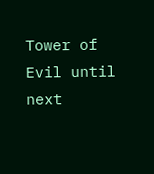Tower of Evil until next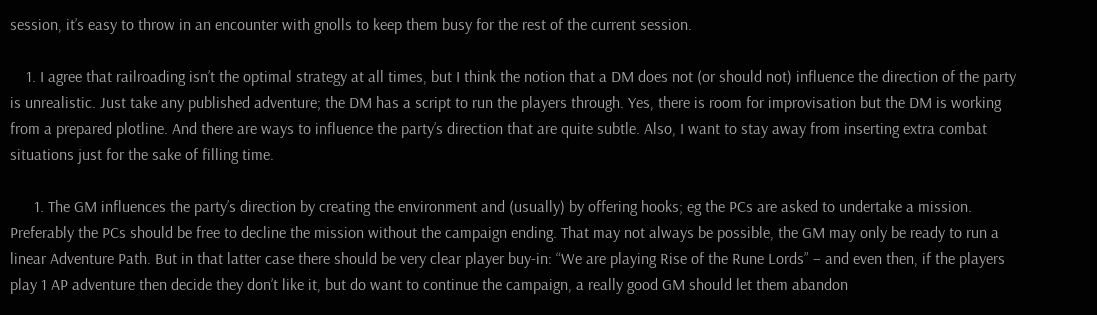session, it’s easy to throw in an encounter with gnolls to keep them busy for the rest of the current session.

    1. I agree that railroading isn’t the optimal strategy at all times, but I think the notion that a DM does not (or should not) influence the direction of the party is unrealistic. Just take any published adventure; the DM has a script to run the players through. Yes, there is room for improvisation but the DM is working from a prepared plotline. And there are ways to influence the party’s direction that are quite subtle. Also, I want to stay away from inserting extra combat situations just for the sake of filling time.

      1. The GM influences the party’s direction by creating the environment and (usually) by offering hooks; eg the PCs are asked to undertake a mission. Preferably the PCs should be free to decline the mission without the campaign ending. That may not always be possible, the GM may only be ready to run a linear Adventure Path. But in that latter case there should be very clear player buy-in: “We are playing Rise of the Rune Lords” – and even then, if the players play 1 AP adventure then decide they don’t like it, but do want to continue the campaign, a really good GM should let them abandon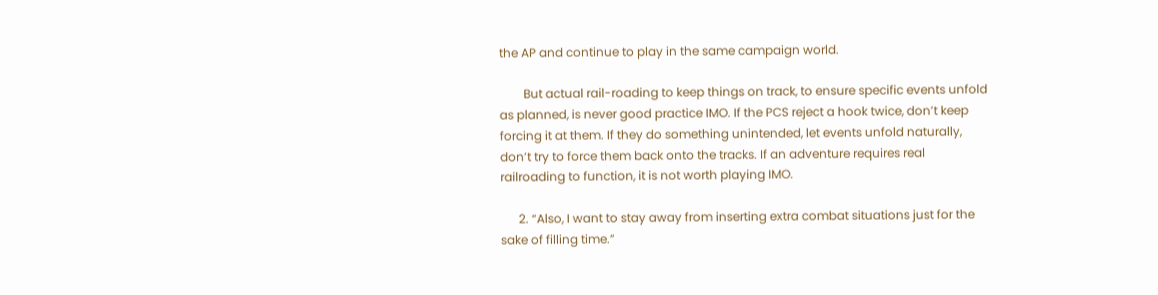the AP and continue to play in the same campaign world.

        But actual rail-roading to keep things on track, to ensure specific events unfold as planned, is never good practice IMO. If the PCS reject a hook twice, don’t keep forcing it at them. If they do something unintended, let events unfold naturally, don’t try to force them back onto the tracks. If an adventure requires real railroading to function, it is not worth playing IMO.

      2. “Also, I want to stay away from inserting extra combat situations just for the sake of filling time.”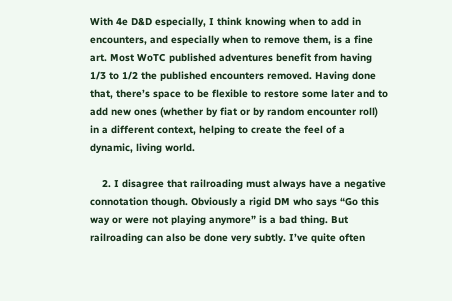With 4e D&D especially, I think knowing when to add in encounters, and especially when to remove them, is a fine art. Most WoTC published adventures benefit from having 1/3 to 1/2 the published encounters removed. Having done that, there’s space to be flexible to restore some later and to add new ones (whether by fiat or by random encounter roll) in a different context, helping to create the feel of a dynamic, living world.

    2. I disagree that railroading must always have a negative connotation though. Obviously a rigid DM who says “Go this way or were not playing anymore” is a bad thing. But railroading can also be done very subtly. I’ve quite often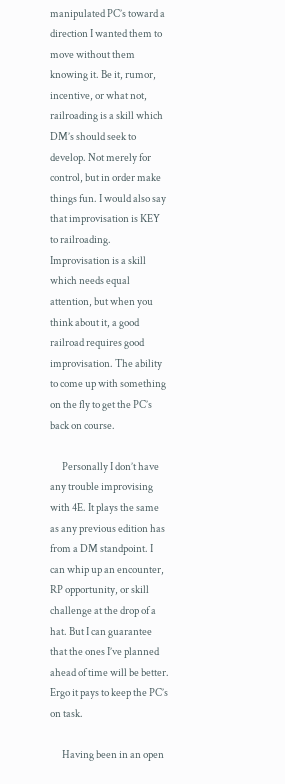manipulated PC’s toward a direction I wanted them to move without them knowing it. Be it, rumor, incentive, or what not, railroading is a skill which DM’s should seek to develop. Not merely for control, but in order make things fun. I would also say that improvisation is KEY to railroading. Improvisation is a skill which needs equal attention, but when you think about it, a good railroad requires good improvisation. The ability to come up with something on the fly to get the PC’s back on course.

      Personally I don’t have any trouble improvising with 4E. It plays the same as any previous edition has from a DM standpoint. I can whip up an encounter, RP opportunity, or skill challenge at the drop of a hat. But I can guarantee that the ones I’ve planned ahead of time will be better. Ergo it pays to keep the PC’s on task.

      Having been in an open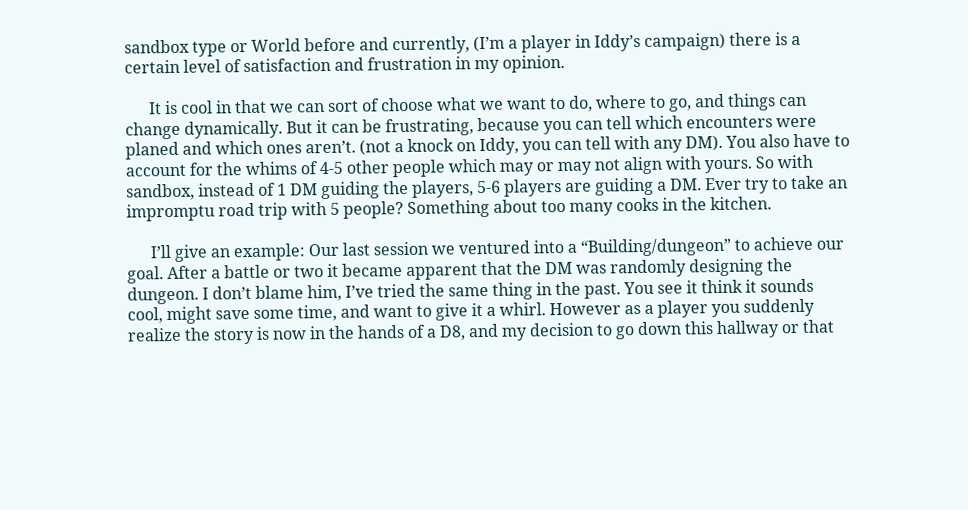sandbox type or World before and currently, (I’m a player in Iddy’s campaign) there is a certain level of satisfaction and frustration in my opinion.

      It is cool in that we can sort of choose what we want to do, where to go, and things can change dynamically. But it can be frustrating, because you can tell which encounters were planed and which ones aren’t. (not a knock on Iddy, you can tell with any DM). You also have to account for the whims of 4-5 other people which may or may not align with yours. So with sandbox, instead of 1 DM guiding the players, 5-6 players are guiding a DM. Ever try to take an impromptu road trip with 5 people? Something about too many cooks in the kitchen.

      I’ll give an example: Our last session we ventured into a “Building/dungeon” to achieve our goal. After a battle or two it became apparent that the DM was randomly designing the dungeon. I don’t blame him, I’ve tried the same thing in the past. You see it think it sounds cool, might save some time, and want to give it a whirl. However as a player you suddenly realize the story is now in the hands of a D8, and my decision to go down this hallway or that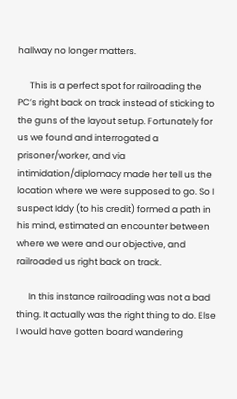hallway no longer matters.

      This is a perfect spot for railroading the PC’s right back on track instead of sticking to the guns of the layout setup. Fortunately for us we found and interrogated a prisoner/worker, and via intimidation/diplomacy made her tell us the location where we were supposed to go. So I suspect Iddy (to his credit) formed a path in his mind, estimated an encounter between where we were and our objective, and railroaded us right back on track.

      In this instance railroading was not a bad thing. It actually was the right thing to do. Else I would have gotten board wandering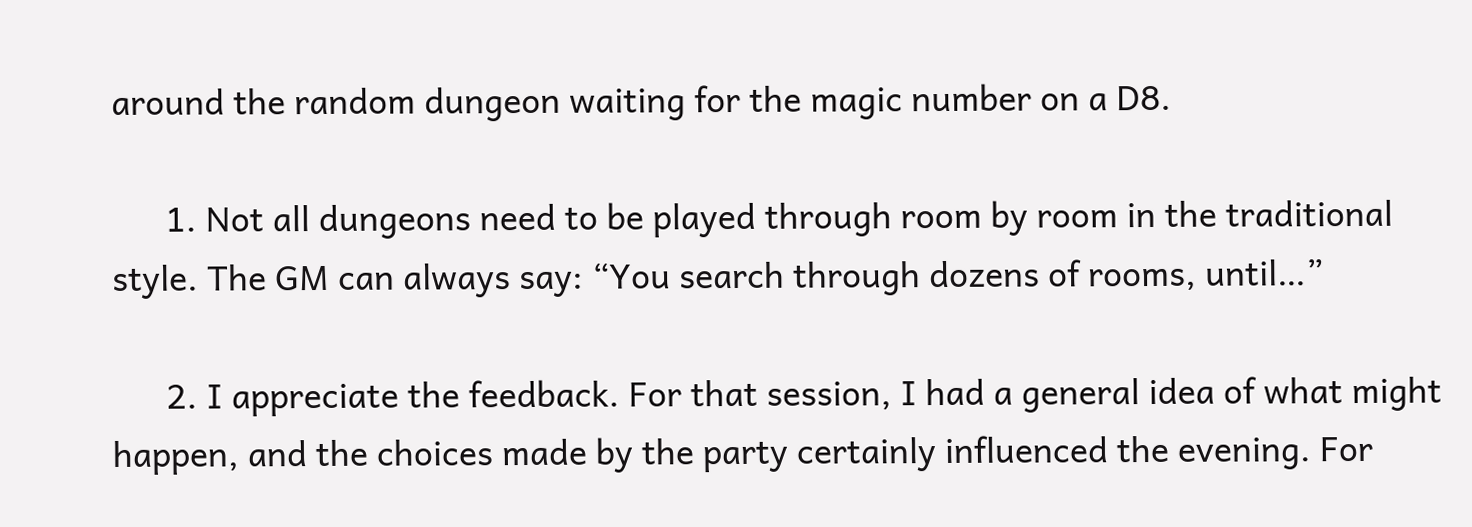around the random dungeon waiting for the magic number on a D8.

      1. Not all dungeons need to be played through room by room in the traditional style. The GM can always say: “You search through dozens of rooms, until…”

      2. I appreciate the feedback. For that session, I had a general idea of what might happen, and the choices made by the party certainly influenced the evening. For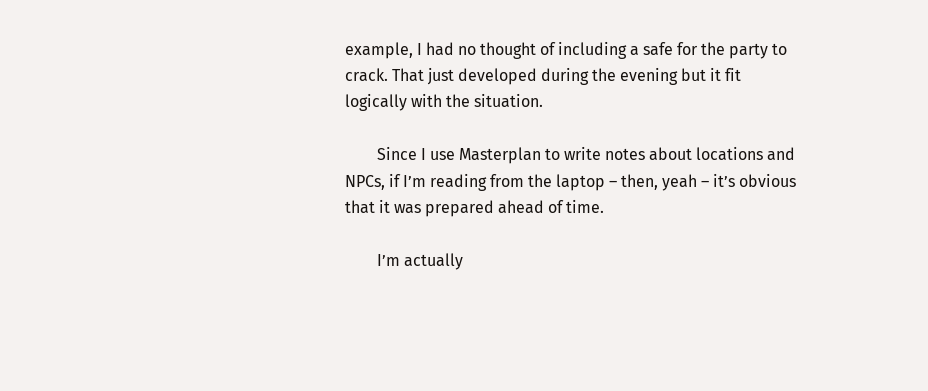example, I had no thought of including a safe for the party to crack. That just developed during the evening but it fit logically with the situation.

        Since I use Masterplan to write notes about locations and NPCs, if I’m reading from the laptop – then, yeah – it’s obvious that it was prepared ahead of time.

        I’m actually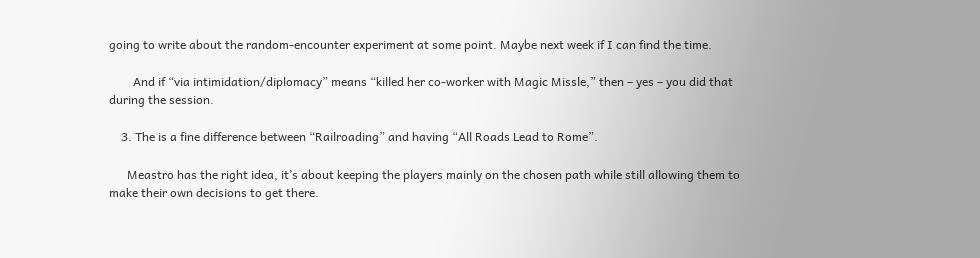going to write about the random-encounter experiment at some point. Maybe next week if I can find the time.

        And if “via intimidation/diplomacy” means “killed her co-worker with Magic Missle,” then – yes – you did that during the session.

    3. The is a fine difference between “Railroading” and having “All Roads Lead to Rome”.

      Meastro has the right idea, it’s about keeping the players mainly on the chosen path while still allowing them to make their own decisions to get there.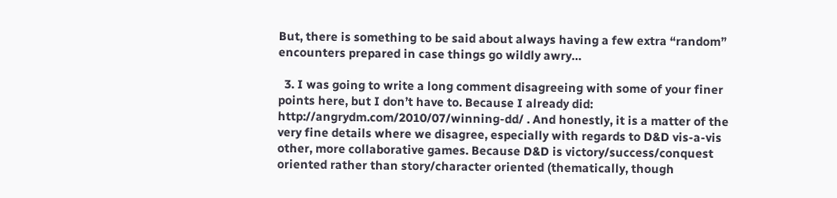But, there is something to be said about always having a few extra “random” encounters prepared in case things go wildly awry…

  3. I was going to write a long comment disagreeing with some of your finer points here, but I don’t have to. Because I already did: http://angrydm.com/2010/07/winning-dd/ . And honestly, it is a matter of the very fine details where we disagree, especially with regards to D&D vis-a-vis other, more collaborative games. Because D&D is victory/success/conquest oriented rather than story/character oriented (thematically, though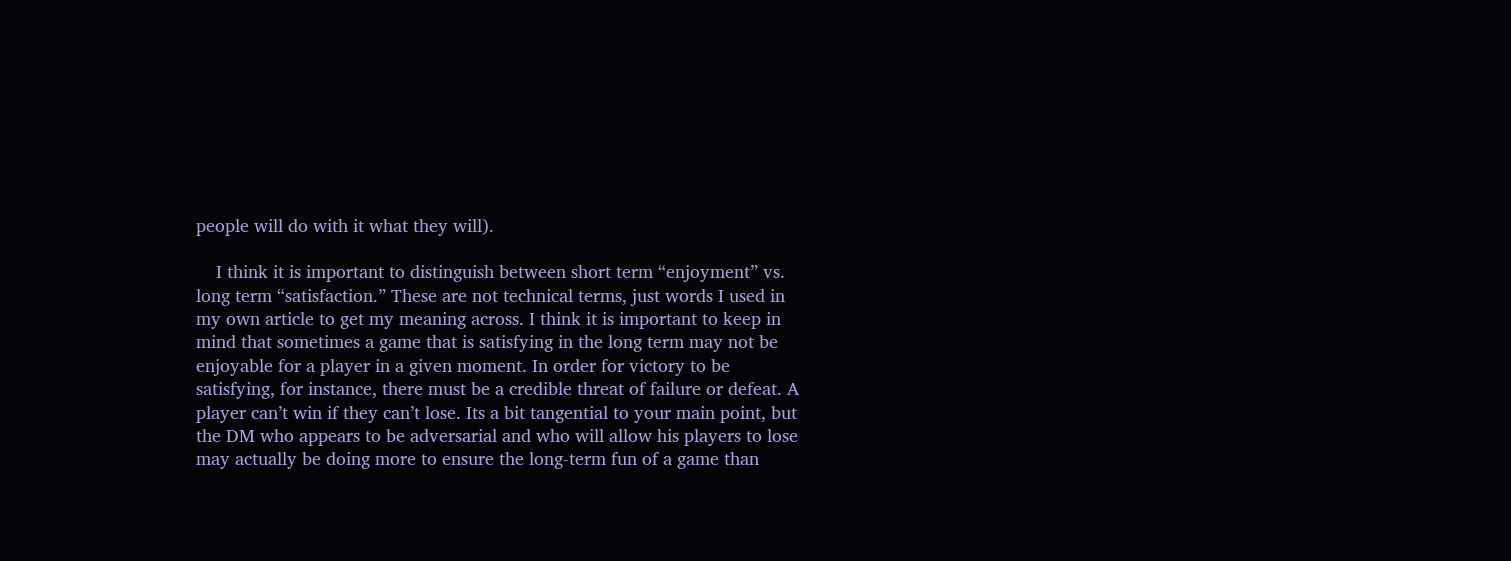people will do with it what they will).

    I think it is important to distinguish between short term “enjoyment” vs. long term “satisfaction.” These are not technical terms, just words I used in my own article to get my meaning across. I think it is important to keep in mind that sometimes a game that is satisfying in the long term may not be enjoyable for a player in a given moment. In order for victory to be satisfying, for instance, there must be a credible threat of failure or defeat. A player can’t win if they can’t lose. Its a bit tangential to your main point, but the DM who appears to be adversarial and who will allow his players to lose may actually be doing more to ensure the long-term fun of a game than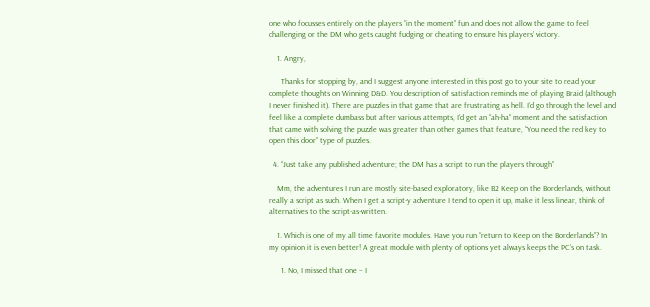one who focusses entirely on the players “in the moment” fun and does not allow the game to feel challenging or the DM who gets caught fudging or cheating to ensure his players’ victory.

    1. Angry,

      Thanks for stopping by, and I suggest anyone interested in this post go to your site to read your complete thoughts on Winning D&D. You description of satisfaction reminds me of playing Braid (although I never finished it). There are puzzles in that game that are frustrating as hell. I’d go through the level and feel like a complete dumbass but after various attempts, I’d get an “ah-ha” moment and the satisfaction that came with solving the puzzle was greater than other games that feature, “You need the red key to open this door” type of puzzles.

  4. “Just take any published adventure; the DM has a script to run the players through”

    Mm, the adventures I run are mostly site-based exploratory, like B2 Keep on the Borderlands, without really a script as such. When I get a script-y adventure I tend to open it up, make it less linear, think of alternatives to the script-as-written.

    1. Which is one of my all time favorite modules. Have you run “return to Keep on the Borderlands”? In my opinion it is even better! A great module with plenty of options yet always keeps the PC’s on task.

      1. No, I missed that one – I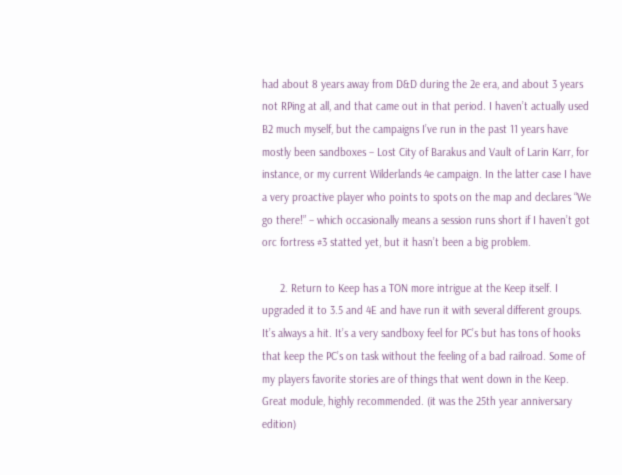had about 8 years away from D&D during the 2e era, and about 3 years not RPing at all, and that came out in that period. I haven’t actually used B2 much myself, but the campaigns I’ve run in the past 11 years have mostly been sandboxes – Lost City of Barakus and Vault of Larin Karr, for instance, or my current Wilderlands 4e campaign. In the latter case I have a very proactive player who points to spots on the map and declares “We go there!” – which occasionally means a session runs short if I haven’t got orc fortress #3 statted yet, but it hasn’t been a big problem.

      2. Return to Keep has a TON more intrigue at the Keep itself. I upgraded it to 3.5 and 4E and have run it with several different groups. It’s always a hit. It’s a very sandboxy feel for PC’s but has tons of hooks that keep the PC’s on task without the feeling of a bad railroad. Some of my players favorite stories are of things that went down in the Keep. Great module, highly recommended. (it was the 25th year anniversary edition)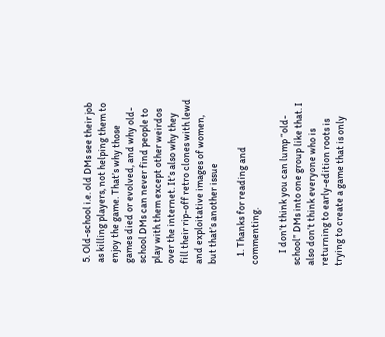5. Old-school i.e. old DMs see their job as killing players, not helping them to enjoy the game. That’s why those games died or evolved, and why old-school DMs can never find people to play with them except other weirdos over the internet. It’s also why they fill their rip-off retro clones with lewd and exploitative images of women, but that’s another issue

    1. Thanks for reading and commenting.

      I don’t think you can lump “old-school” DMs into one group like that. I also don’t think everyone who is returning to early-edition roots is trying to create a game that is only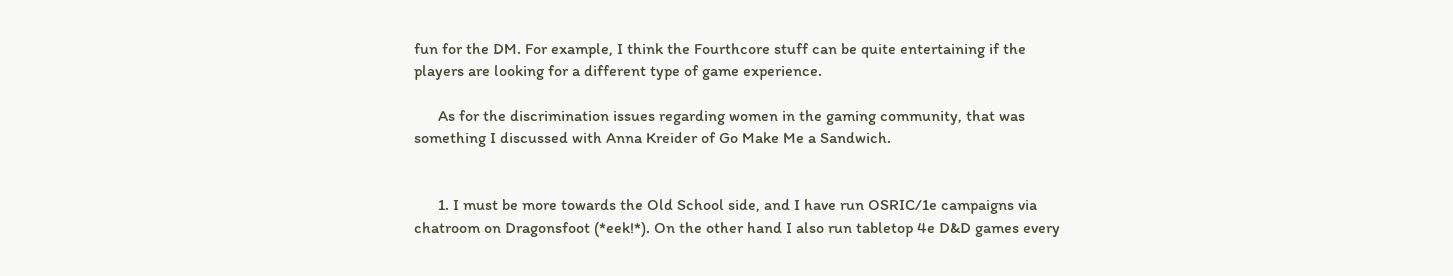fun for the DM. For example, I think the Fourthcore stuff can be quite entertaining if the players are looking for a different type of game experience.

      As for the discrimination issues regarding women in the gaming community, that was something I discussed with Anna Kreider of Go Make Me a Sandwich.


      1. I must be more towards the Old School side, and I have run OSRIC/1e campaigns via chatroom on Dragonsfoot (*eek!*). On the other hand I also run tabletop 4e D&D games every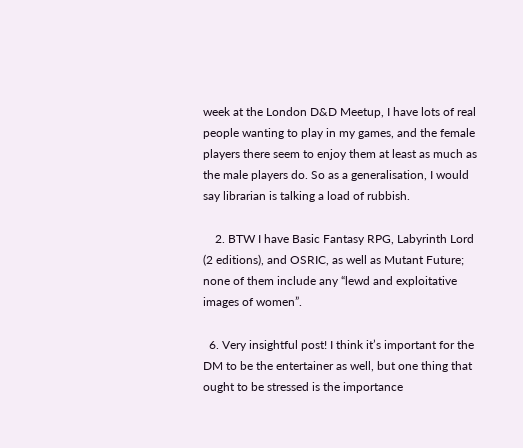week at the London D&D Meetup, I have lots of real people wanting to play in my games, and the female players there seem to enjoy them at least as much as the male players do. So as a generalisation, I would say librarian is talking a load of rubbish.

    2. BTW I have Basic Fantasy RPG, Labyrinth Lord (2 editions), and OSRIC, as well as Mutant Future; none of them include any “lewd and exploitative images of women”.

  6. Very insightful post! I think it’s important for the DM to be the entertainer as well, but one thing that ought to be stressed is the importance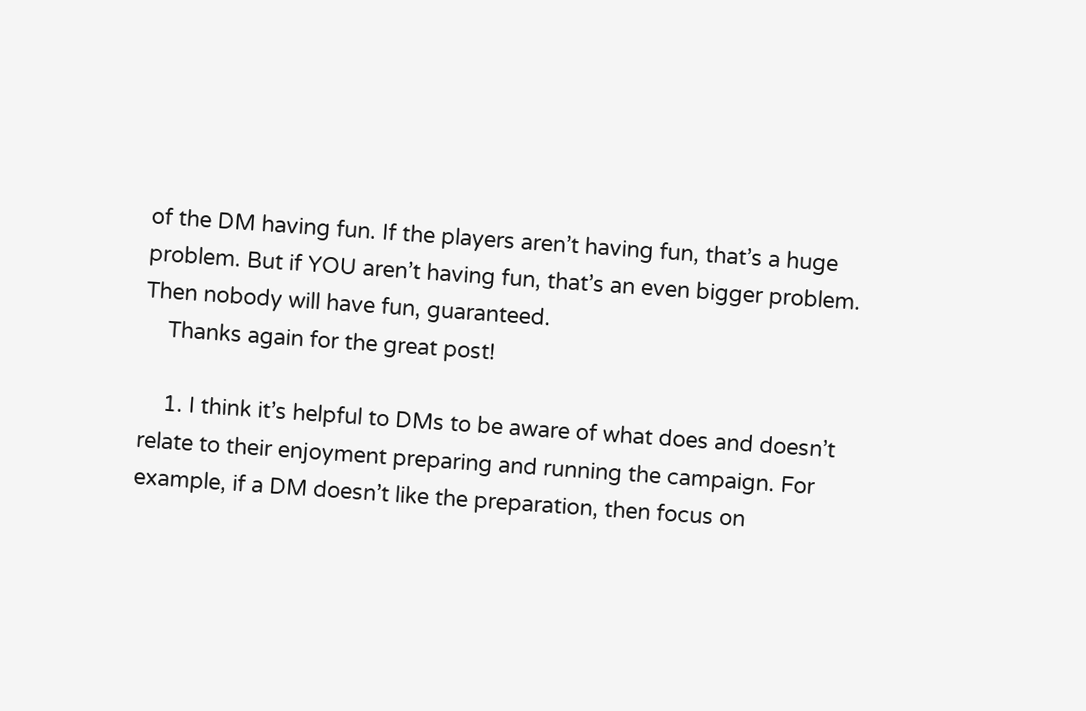of the DM having fun. If the players aren’t having fun, that’s a huge problem. But if YOU aren’t having fun, that’s an even bigger problem. Then nobody will have fun, guaranteed.
    Thanks again for the great post!

    1. I think it’s helpful to DMs to be aware of what does and doesn’t relate to their enjoyment preparing and running the campaign. For example, if a DM doesn’t like the preparation, then focus on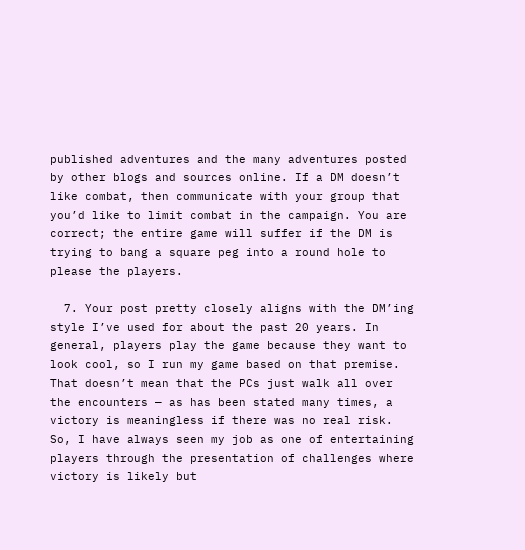published adventures and the many adventures posted by other blogs and sources online. If a DM doesn’t like combat, then communicate with your group that you’d like to limit combat in the campaign. You are correct; the entire game will suffer if the DM is trying to bang a square peg into a round hole to please the players.

  7. Your post pretty closely aligns with the DM’ing style I’ve used for about the past 20 years. In general, players play the game because they want to look cool, so I run my game based on that premise. That doesn’t mean that the PCs just walk all over the encounters — as has been stated many times, a victory is meaningless if there was no real risk. So, I have always seen my job as one of entertaining players through the presentation of challenges where victory is likely but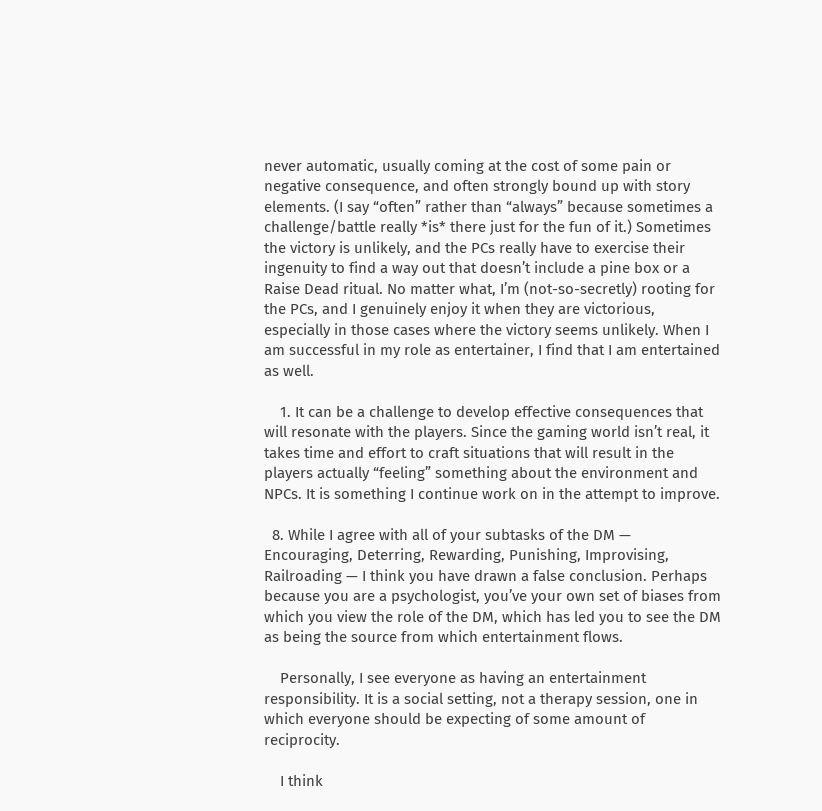never automatic, usually coming at the cost of some pain or negative consequence, and often strongly bound up with story elements. (I say “often” rather than “always” because sometimes a challenge/battle really *is* there just for the fun of it.) Sometimes the victory is unlikely, and the PCs really have to exercise their ingenuity to find a way out that doesn’t include a pine box or a Raise Dead ritual. No matter what, I’m (not-so-secretly) rooting for the PCs, and I genuinely enjoy it when they are victorious, especially in those cases where the victory seems unlikely. When I am successful in my role as entertainer, I find that I am entertained as well.

    1. It can be a challenge to develop effective consequences that will resonate with the players. Since the gaming world isn’t real, it takes time and effort to craft situations that will result in the players actually “feeling” something about the environment and NPCs. It is something I continue work on in the attempt to improve.

  8. While I agree with all of your subtasks of the DM — Encouraging, Deterring, Rewarding, Punishing, Improvising, Railroading — I think you have drawn a false conclusion. Perhaps because you are a psychologist, you’ve your own set of biases from which you view the role of the DM, which has led you to see the DM as being the source from which entertainment flows.

    Personally, I see everyone as having an entertainment responsibility. It is a social setting, not a therapy session, one in which everyone should be expecting of some amount of reciprocity.

    I think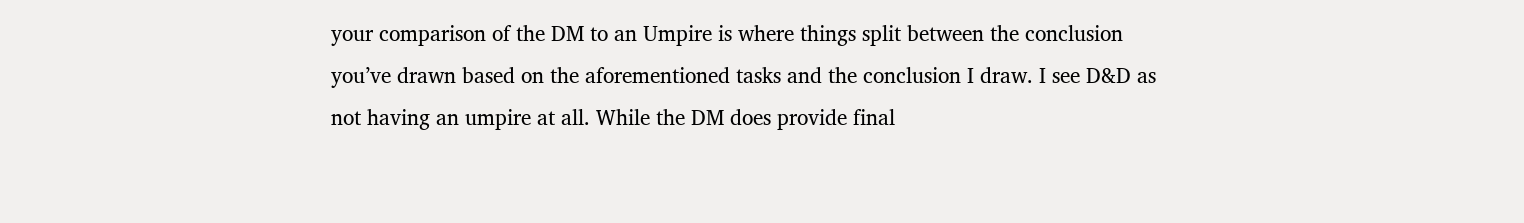your comparison of the DM to an Umpire is where things split between the conclusion you’ve drawn based on the aforementioned tasks and the conclusion I draw. I see D&D as not having an umpire at all. While the DM does provide final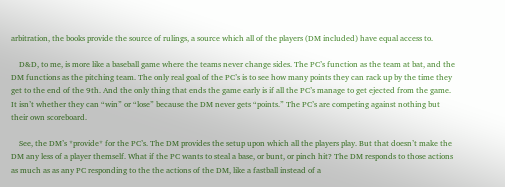arbitration, the books provide the source of rulings, a source which all of the players (DM included) have equal access to.

    D&D, to me, is more like a baseball game where the teams never change sides. The PC’s function as the team at bat, and the DM functions as the pitching team. The only real goal of the PC’s is to see how many points they can rack up by the time they get to the end of the 9th. And the only thing that ends the game early is if all the PC’s manage to get ejected from the game. It isn’t whether they can “win” or “lose” because the DM never gets “points.” The PC’s are competing against nothing but their own scoreboard.

    See, the DM’s *provide* for the PC’s. The DM provides the setup upon which all the players play. But that doesn’t make the DM any less of a player themself. What if the PC wants to steal a base, or bunt, or pinch hit? The DM responds to those actions as much as as any PC responding to the the actions of the DM, like a fastball instead of a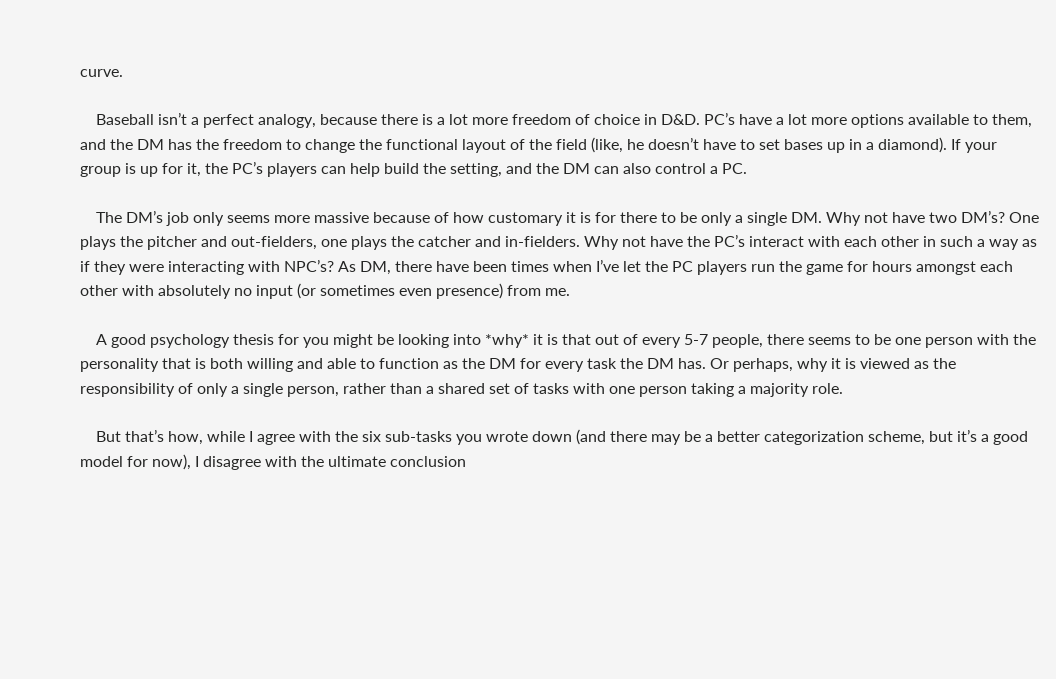curve.

    Baseball isn’t a perfect analogy, because there is a lot more freedom of choice in D&D. PC’s have a lot more options available to them, and the DM has the freedom to change the functional layout of the field (like, he doesn’t have to set bases up in a diamond). If your group is up for it, the PC’s players can help build the setting, and the DM can also control a PC.

    The DM’s job only seems more massive because of how customary it is for there to be only a single DM. Why not have two DM’s? One plays the pitcher and out-fielders, one plays the catcher and in-fielders. Why not have the PC’s interact with each other in such a way as if they were interacting with NPC’s? As DM, there have been times when I’ve let the PC players run the game for hours amongst each other with absolutely no input (or sometimes even presence) from me.

    A good psychology thesis for you might be looking into *why* it is that out of every 5-7 people, there seems to be one person with the personality that is both willing and able to function as the DM for every task the DM has. Or perhaps, why it is viewed as the responsibility of only a single person, rather than a shared set of tasks with one person taking a majority role.

    But that’s how, while I agree with the six sub-tasks you wrote down (and there may be a better categorization scheme, but it’s a good model for now), I disagree with the ultimate conclusion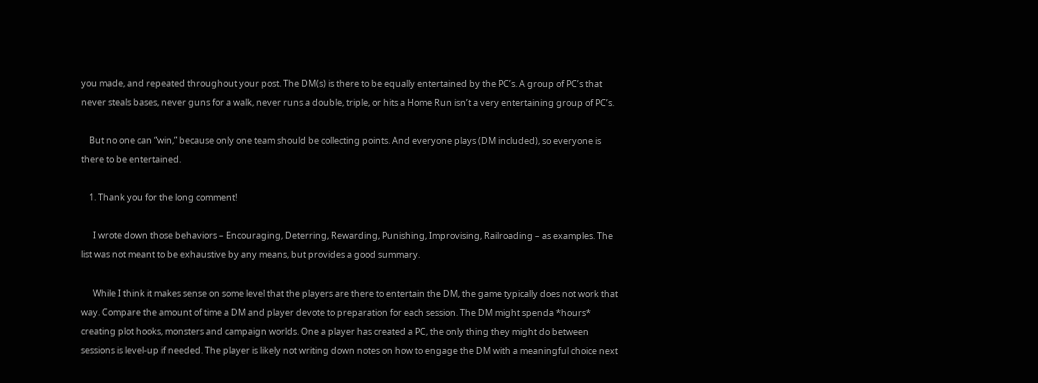you made, and repeated throughout your post. The DM(s) is there to be equally entertained by the PC’s. A group of PC’s that never steals bases, never guns for a walk, never runs a double, triple, or hits a Home Run isn’t a very entertaining group of PC’s.

    But no one can “win,” because only one team should be collecting points. And everyone plays (DM included), so everyone is there to be entertained.

    1. Thank you for the long comment!

      I wrote down those behaviors – Encouraging, Deterring, Rewarding, Punishing, Improvising, Railroading – as examples. The list was not meant to be exhaustive by any means, but provides a good summary.

      While I think it makes sense on some level that the players are there to entertain the DM, the game typically does not work that way. Compare the amount of time a DM and player devote to preparation for each session. The DM might spenda *hours* creating plot hooks, monsters and campaign worlds. One a player has created a PC, the only thing they might do between sessions is level-up if needed. The player is likely not writing down notes on how to engage the DM with a meaningful choice next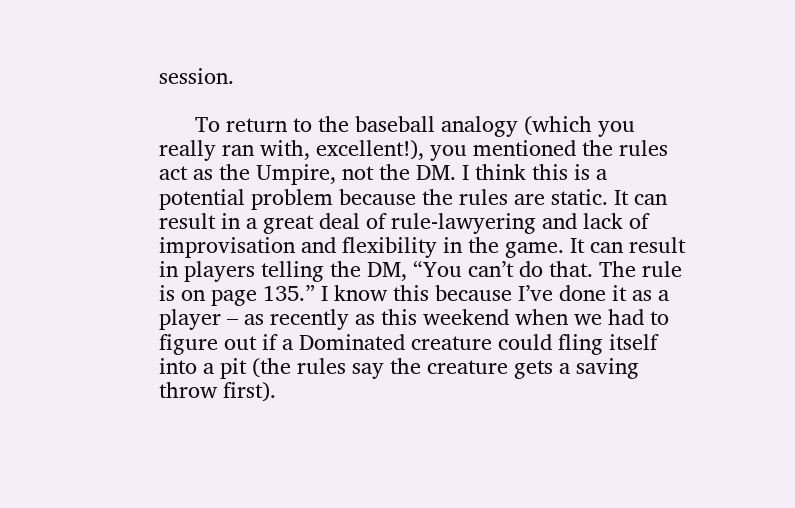session.

      To return to the baseball analogy (which you really ran with, excellent!), you mentioned the rules act as the Umpire, not the DM. I think this is a potential problem because the rules are static. It can result in a great deal of rule-lawyering and lack of improvisation and flexibility in the game. It can result in players telling the DM, “You can’t do that. The rule is on page 135.” I know this because I’ve done it as a player – as recently as this weekend when we had to figure out if a Dominated creature could fling itself into a pit (the rules say the creature gets a saving throw first).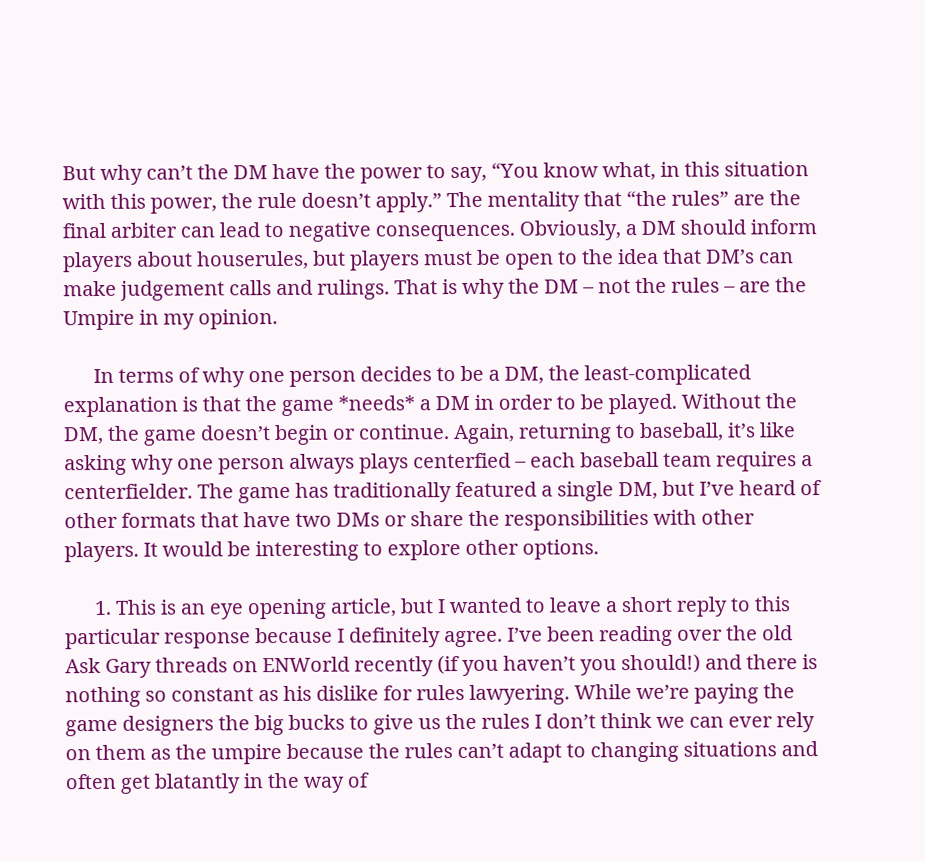But why can’t the DM have the power to say, “You know what, in this situation with this power, the rule doesn’t apply.” The mentality that “the rules” are the final arbiter can lead to negative consequences. Obviously, a DM should inform players about houserules, but players must be open to the idea that DM’s can make judgement calls and rulings. That is why the DM – not the rules – are the Umpire in my opinion.

      In terms of why one person decides to be a DM, the least-complicated explanation is that the game *needs* a DM in order to be played. Without the DM, the game doesn’t begin or continue. Again, returning to baseball, it’s like asking why one person always plays centerfied – each baseball team requires a centerfielder. The game has traditionally featured a single DM, but I’ve heard of other formats that have two DMs or share the responsibilities with other players. It would be interesting to explore other options.

      1. This is an eye opening article, but I wanted to leave a short reply to this particular response because I definitely agree. I’ve been reading over the old Ask Gary threads on ENWorld recently (if you haven’t you should!) and there is nothing so constant as his dislike for rules lawyering. While we’re paying the game designers the big bucks to give us the rules I don’t think we can ever rely on them as the umpire because the rules can’t adapt to changing situations and often get blatantly in the way of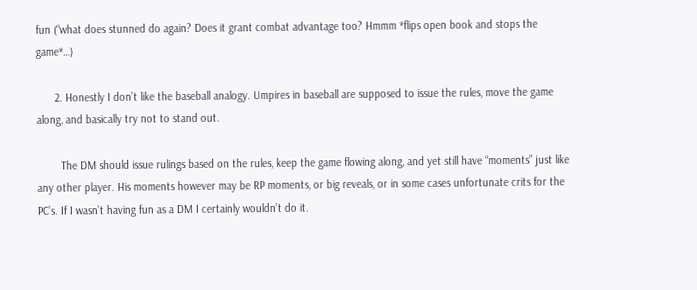fun (“what does stunned do again? Does it grant combat advantage too? Hmmm *flips open book and stops the game*…)

      2. Honestly I don’t like the baseball analogy. Umpires in baseball are supposed to issue the rules, move the game along, and basically try not to stand out.

        The DM should issue rulings based on the rules, keep the game flowing along, and yet still have “moments” just like any other player. His moments however may be RP moments, or big reveals, or in some cases unfortunate crits for the PC’s. If I wasn’t having fun as a DM I certainly wouldn’t do it.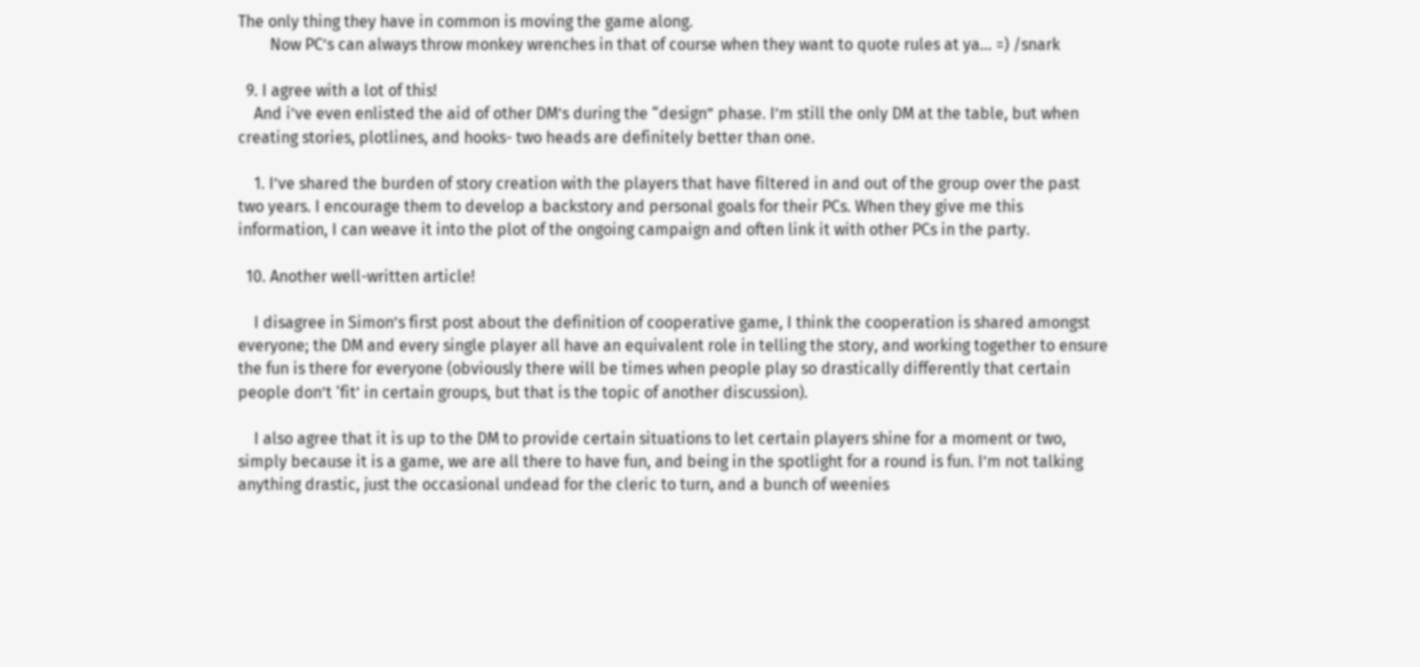The only thing they have in common is moving the game along.
        Now PC’s can always throw monkey wrenches in that of course when they want to quote rules at ya… =) /snark

  9. I agree with a lot of this!
    And i’ve even enlisted the aid of other DM’s during the “design” phase. I’m still the only DM at the table, but when creating stories, plotlines, and hooks- two heads are definitely better than one.

    1. I’ve shared the burden of story creation with the players that have filtered in and out of the group over the past two years. I encourage them to develop a backstory and personal goals for their PCs. When they give me this information, I can weave it into the plot of the ongoing campaign and often link it with other PCs in the party.

  10. Another well-written article!

    I disagree in Simon’s first post about the definition of cooperative game, I think the cooperation is shared amongst everyone; the DM and every single player all have an equivalent role in telling the story, and working together to ensure the fun is there for everyone (obviously there will be times when people play so drastically differently that certain people don’t ‘fit’ in certain groups, but that is the topic of another discussion).

    I also agree that it is up to the DM to provide certain situations to let certain players shine for a moment or two, simply because it is a game, we are all there to have fun, and being in the spotlight for a round is fun. I’m not talking anything drastic, just the occasional undead for the cleric to turn, and a bunch of weenies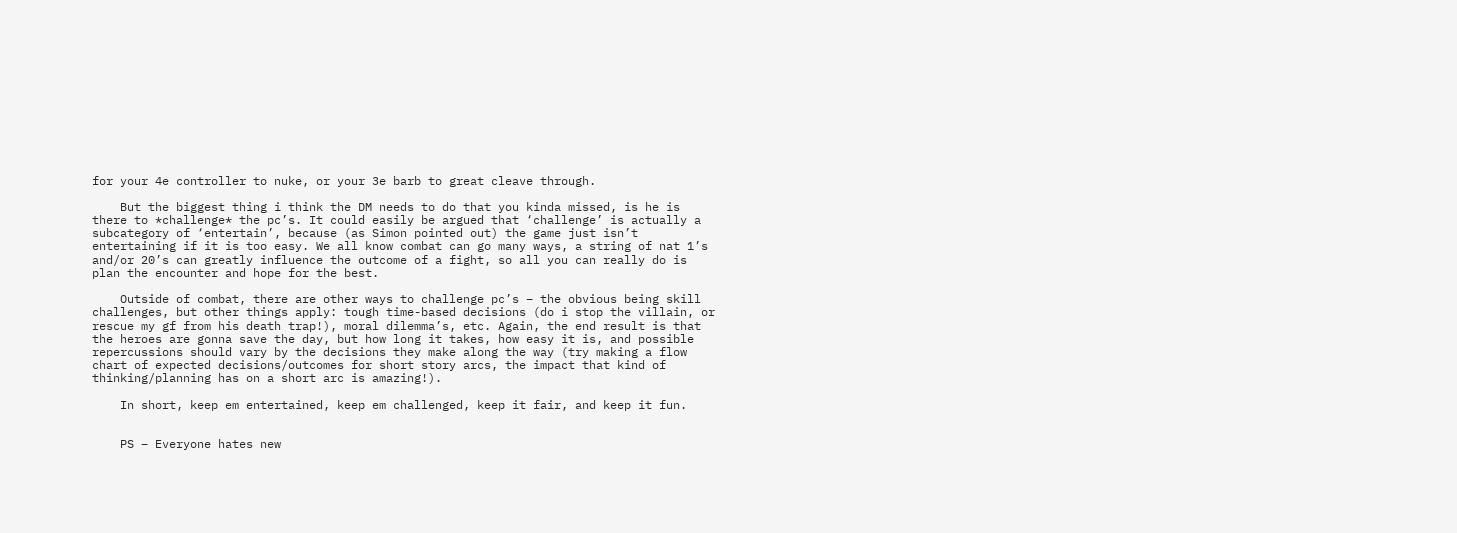for your 4e controller to nuke, or your 3e barb to great cleave through.

    But the biggest thing i think the DM needs to do that you kinda missed, is he is there to *challenge* the pc’s. It could easily be argued that ‘challenge’ is actually a subcategory of ‘entertain’, because (as Simon pointed out) the game just isn’t entertaining if it is too easy. We all know combat can go many ways, a string of nat 1’s and/or 20’s can greatly influence the outcome of a fight, so all you can really do is plan the encounter and hope for the best.

    Outside of combat, there are other ways to challenge pc’s – the obvious being skill challenges, but other things apply: tough time-based decisions (do i stop the villain, or rescue my gf from his death trap!), moral dilemma’s, etc. Again, the end result is that the heroes are gonna save the day, but how long it takes, how easy it is, and possible repercussions should vary by the decisions they make along the way (try making a flow chart of expected decisions/outcomes for short story arcs, the impact that kind of thinking/planning has on a short arc is amazing!).

    In short, keep em entertained, keep em challenged, keep it fair, and keep it fun.


    PS – Everyone hates new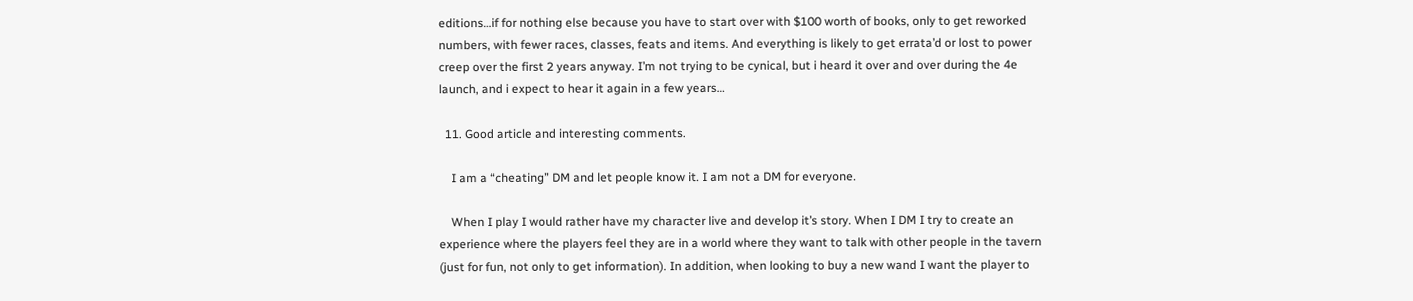editions…if for nothing else because you have to start over with $100 worth of books, only to get reworked numbers, with fewer races, classes, feats and items. And everything is likely to get errata’d or lost to power creep over the first 2 years anyway. I’m not trying to be cynical, but i heard it over and over during the 4e launch, and i expect to hear it again in a few years…

  11. Good article and interesting comments.

    I am a “cheating” DM and let people know it. I am not a DM for everyone.

    When I play I would rather have my character live and develop it’s story. When I DM I try to create an experience where the players feel they are in a world where they want to talk with other people in the tavern (just for fun, not only to get information). In addition, when looking to buy a new wand I want the player to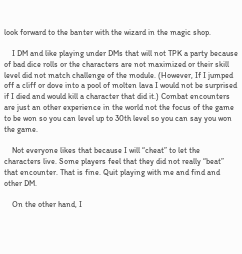look forward to the banter with the wizard in the magic shop.

    I DM and like playing under DMs that will not TPK a party because of bad dice rolls or the characters are not maximized or their skill level did not match challenge of the module. (However, If I jumped off a cliff or dove into a pool of molten lava I would not be surprised if I died and would kill a character that did it.) Combat encounters are just an other experience in the world not the focus of the game to be won so you can level up to 30th level so you can say you won the game.

    Not everyone likes that because I will “cheat” to let the characters live. Some players feel that they did not really “beat” that encounter. That is fine. Quit playing with me and find and other DM.

    On the other hand, I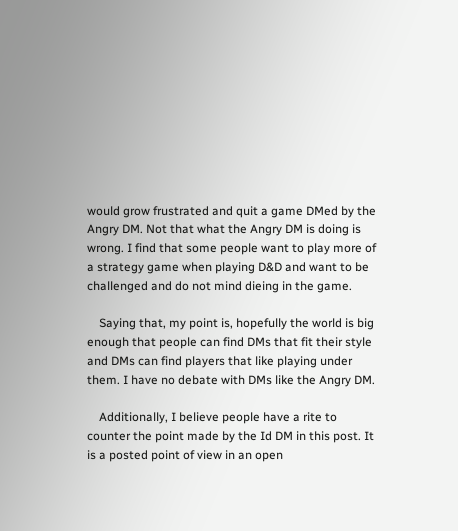would grow frustrated and quit a game DMed by the Angry DM. Not that what the Angry DM is doing is wrong. I find that some people want to play more of a strategy game when playing D&D and want to be challenged and do not mind dieing in the game.

    Saying that, my point is, hopefully the world is big enough that people can find DMs that fit their style and DMs can find players that like playing under them. I have no debate with DMs like the Angry DM.

    Additionally, I believe people have a rite to counter the point made by the Id DM in this post. It is a posted point of view in an open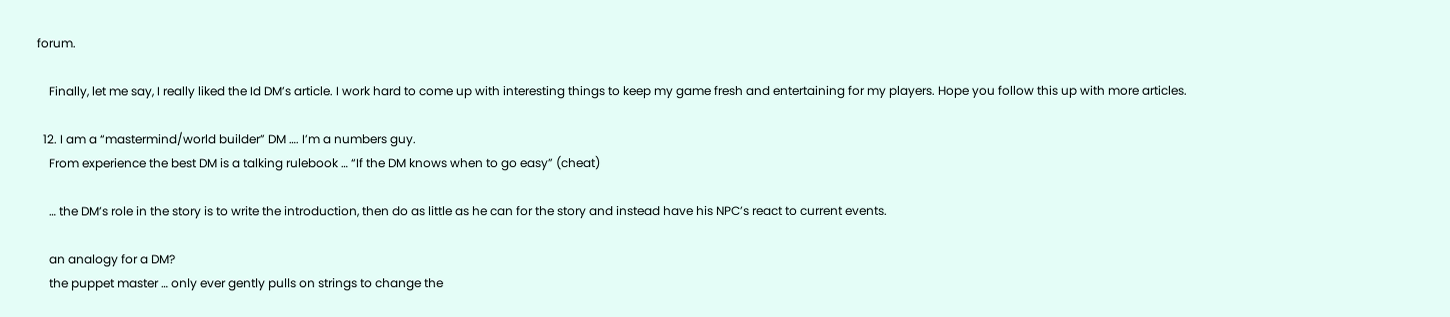forum.

    Finally, let me say, I really liked the Id DM’s article. I work hard to come up with interesting things to keep my game fresh and entertaining for my players. Hope you follow this up with more articles.

  12. I am a “mastermind/world builder” DM …. I’m a numbers guy.
    From experience the best DM is a talking rulebook … “If the DM knows when to go easy” (cheat)

    … the DM’s role in the story is to write the introduction, then do as little as he can for the story and instead have his NPC’s react to current events.

    an analogy for a DM?
    the puppet master … only ever gently pulls on strings to change the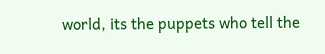world, its the puppets who tell the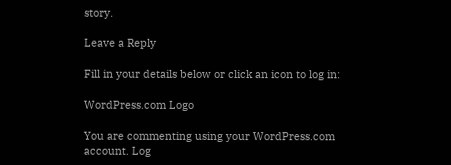story.

Leave a Reply

Fill in your details below or click an icon to log in:

WordPress.com Logo

You are commenting using your WordPress.com account. Log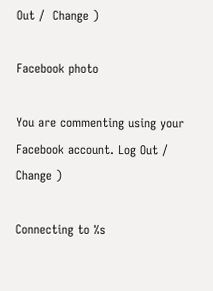Out /  Change )

Facebook photo

You are commenting using your Facebook account. Log Out /  Change )

Connecting to %s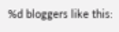%d bloggers like this: